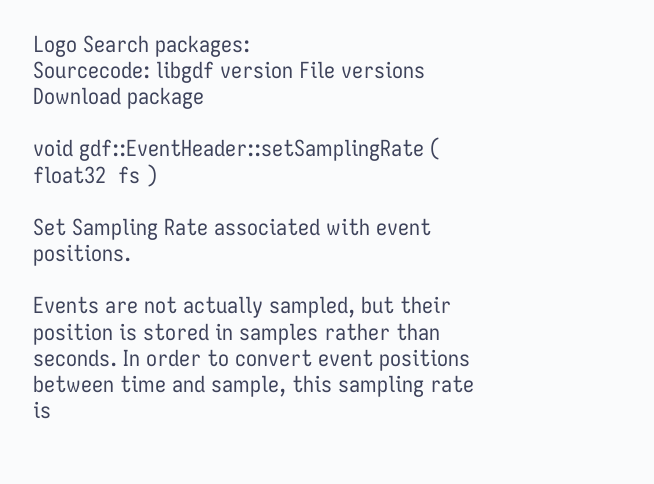Logo Search packages:
Sourcecode: libgdf version File versions  Download package

void gdf::EventHeader::setSamplingRate ( float32  fs )

Set Sampling Rate associated with event positions.

Events are not actually sampled, but their position is stored in samples rather than seconds. In order to convert event positions between time and sample, this sampling rate is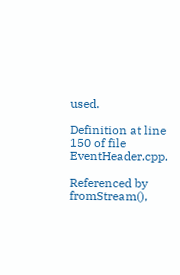used.

Definition at line 150 of file EventHeader.cpp.

Referenced by fromStream(),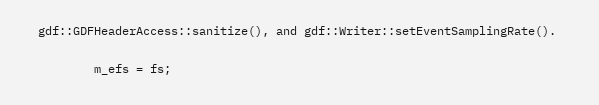gdf::GDFHeaderAccess::sanitize(), and gdf::Writer::setEventSamplingRate().

        m_efs = fs;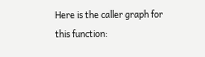Here is the caller graph for this function: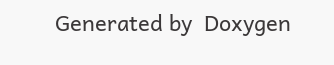Generated by  Doxygen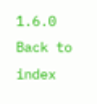1.6.0   Back to index